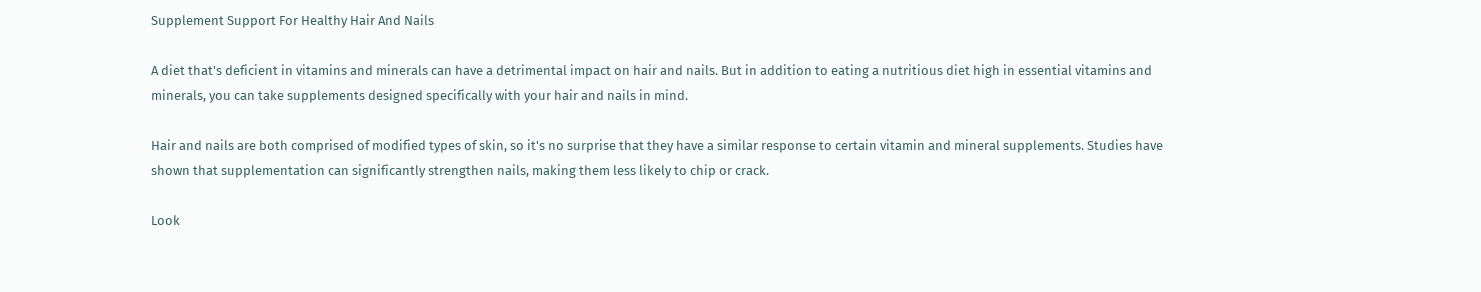Supplement Support For Healthy Hair And Nails

A diet that's deficient in vitamins and minerals can have a detrimental impact on hair and nails. But in addition to eating a nutritious diet high in essential vitamins and minerals, you can take supplements designed specifically with your hair and nails in mind.

Hair and nails are both comprised of modified types of skin, so it's no surprise that they have a similar response to certain vitamin and mineral supplements. Studies have shown that supplementation can significantly strengthen nails, making them less likely to chip or crack.

Look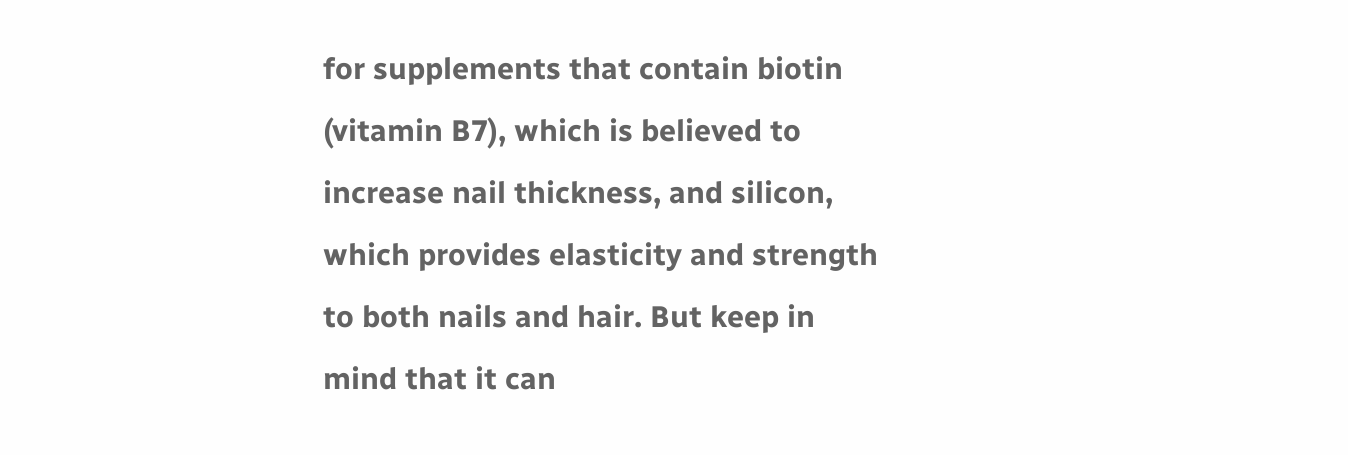for supplements that contain biotin (vitamin B7), which is believed to increase nail thickness, and silicon, which provides elasticity and strength to both nails and hair. But keep in mind that it can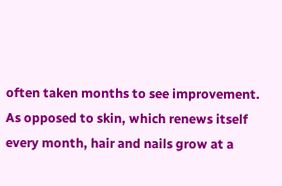often taken months to see improvement. As opposed to skin, which renews itself every month, hair and nails grow at a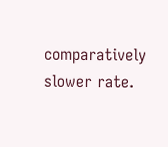comparatively slower rate.